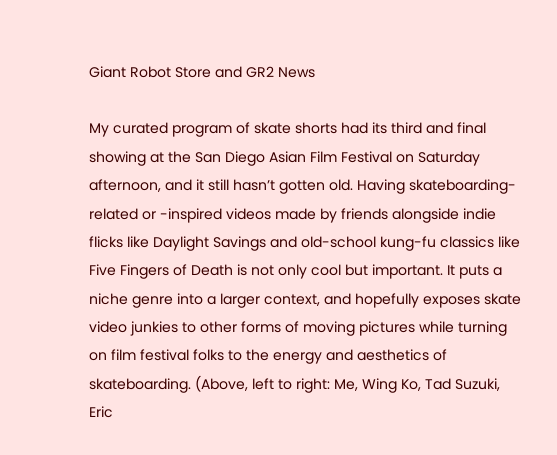Giant Robot Store and GR2 News

My curated program of skate shorts had its third and final showing at the San Diego Asian Film Festival on Saturday afternoon, and it still hasn’t gotten old. Having skateboarding-related or -inspired videos made by friends alongside indie flicks like Daylight Savings and old-school kung-fu classics like Five Fingers of Death is not only cool but important. It puts a niche genre into a larger context, and hopefully exposes skate video junkies to other forms of moving pictures while turning on film festival folks to the energy and aesthetics of skateboarding. (Above, left to right: Me, Wing Ko, Tad Suzuki, Eric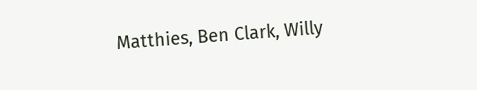Matthies, Ben Clark, Willy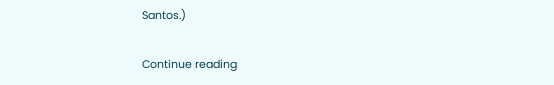Santos.)

Continue reading